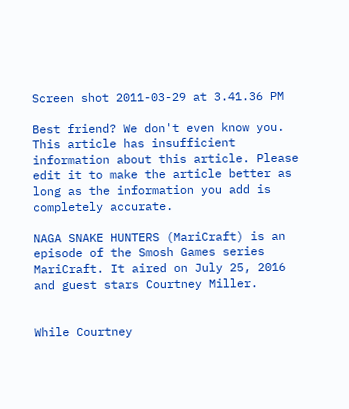Screen shot 2011-03-29 at 3.41.36 PM

Best friend? We don't even know you.
This article has insufficient information about this article. Please edit it to make the article better as long as the information you add is completely accurate.

NAGA SNAKE HUNTERS (MariCraft) is an episode of the Smosh Games series MariCraft. It aired on July 25, 2016 and guest stars Courtney Miller.


While Courtney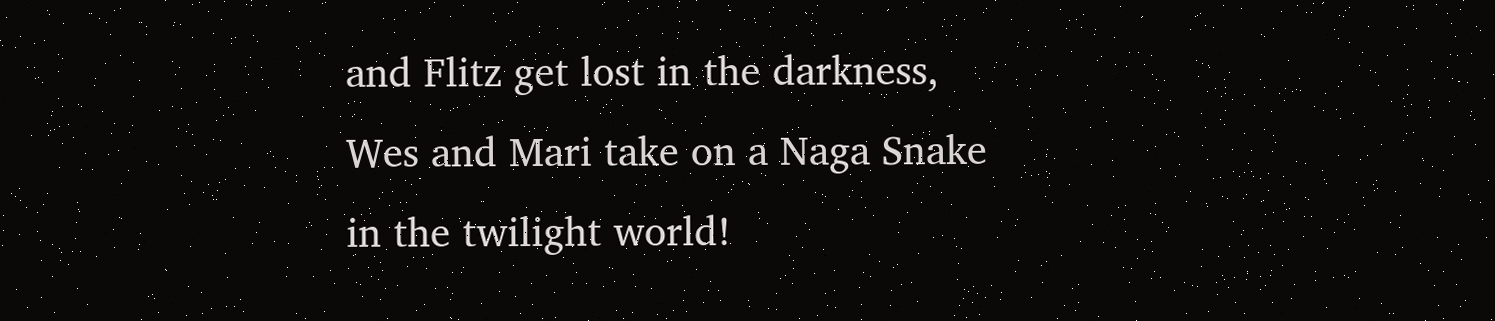and Flitz get lost in the darkness, Wes and Mari take on a Naga Snake in the twilight world!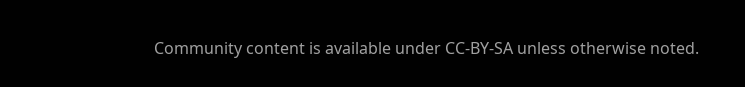Community content is available under CC-BY-SA unless otherwise noted.